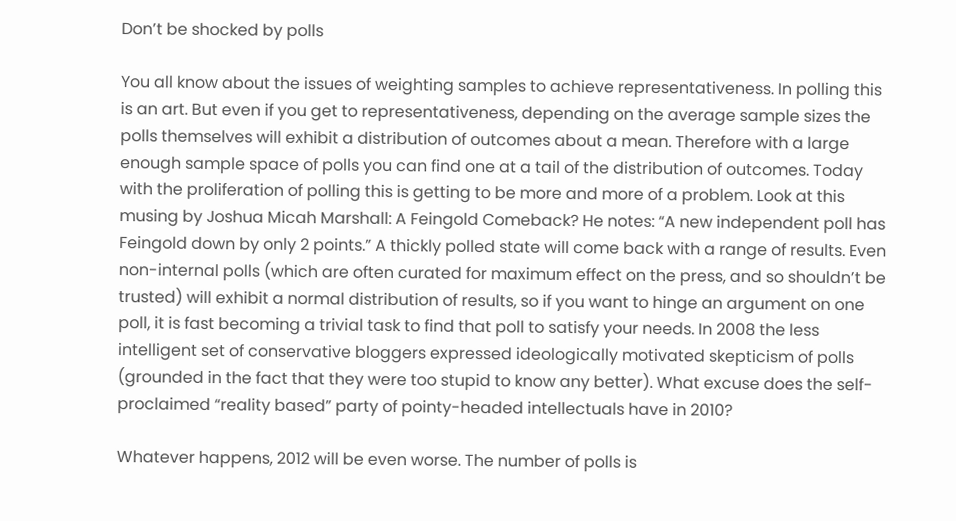Don’t be shocked by polls

You all know about the issues of weighting samples to achieve representativeness. In polling this is an art. But even if you get to representativeness, depending on the average sample sizes the polls themselves will exhibit a distribution of outcomes about a mean. Therefore with a large enough sample space of polls you can find one at a tail of the distribution of outcomes. Today with the proliferation of polling this is getting to be more and more of a problem. Look at this musing by Joshua Micah Marshall: A Feingold Comeback? He notes: “A new independent poll has Feingold down by only 2 points.” A thickly polled state will come back with a range of results. Even non-internal polls (which are often curated for maximum effect on the press, and so shouldn’t be trusted) will exhibit a normal distribution of results, so if you want to hinge an argument on one poll, it is fast becoming a trivial task to find that poll to satisfy your needs. In 2008 the less intelligent set of conservative bloggers expressed ideologically motivated skepticism of polls (grounded in the fact that they were too stupid to know any better). What excuse does the self-proclaimed “reality based” party of pointy-headed intellectuals have in 2010?

Whatever happens, 2012 will be even worse. The number of polls is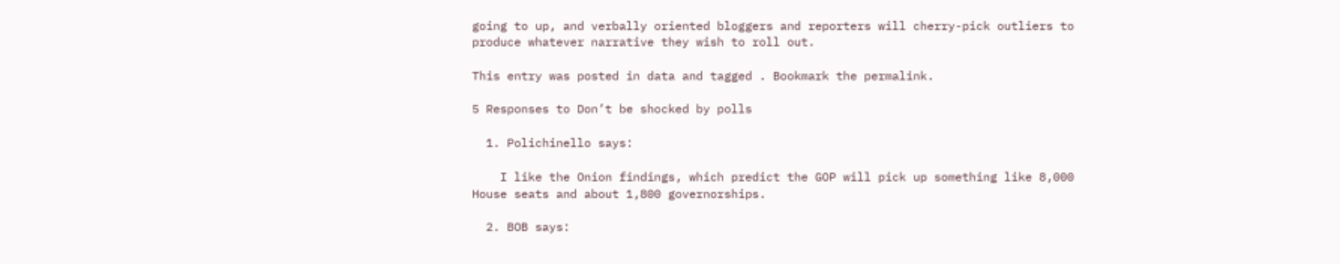going to up, and verbally oriented bloggers and reporters will cherry-pick outliers to produce whatever narrative they wish to roll out.

This entry was posted in data and tagged . Bookmark the permalink.

5 Responses to Don’t be shocked by polls

  1. Polichinello says:

    I like the Onion findings, which predict the GOP will pick up something like 8,000 House seats and about 1,800 governorships.

  2. BOB says: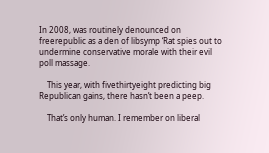In 2008, was routinely denounced on freerepublic as a den of libsymp ‘Rat spies out to undermine conservative morale with their evil poll massage.

    This year, with fivethirtyeight predicting big Republican gains, there hasn’t been a peep.

    That’s only human. I remember on liberal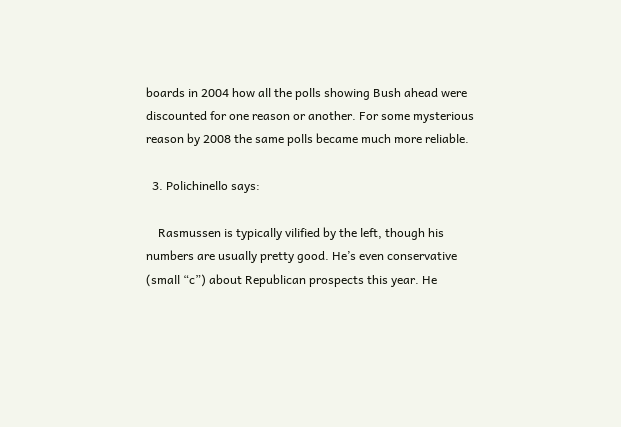boards in 2004 how all the polls showing Bush ahead were discounted for one reason or another. For some mysterious reason by 2008 the same polls became much more reliable.

  3. Polichinello says:

    Rasmussen is typically vilified by the left, though his numbers are usually pretty good. He’s even conservative (small “c”) about Republican prospects this year. He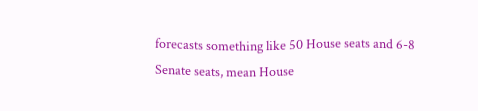forecasts something like 50 House seats and 6-8 Senate seats, mean House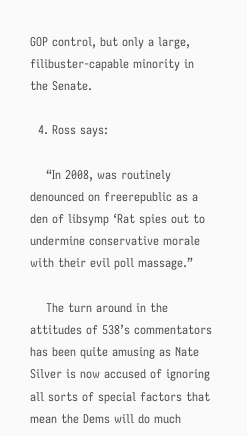GOP control, but only a large, filibuster-capable minority in the Senate.

  4. Ross says:

    “In 2008, was routinely denounced on freerepublic as a den of libsymp ‘Rat spies out to undermine conservative morale with their evil poll massage.”

    The turn around in the attitudes of 538’s commentators has been quite amusing as Nate Silver is now accused of ignoring all sorts of special factors that mean the Dems will do much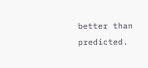better than predicted.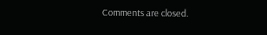Comments are closed.